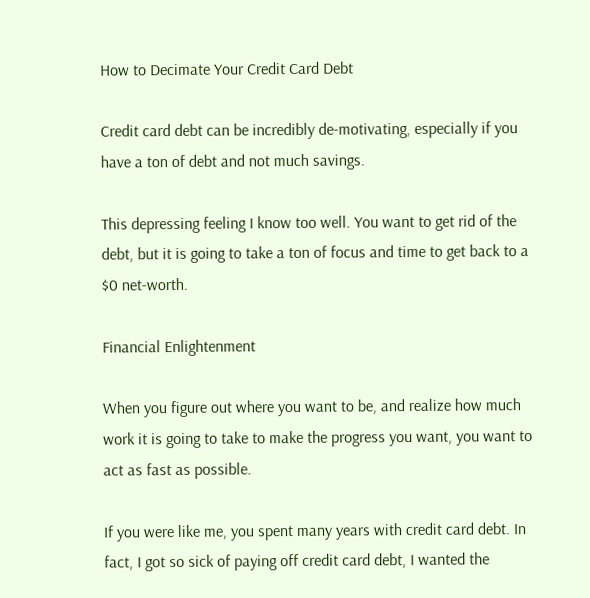How to Decimate Your Credit Card Debt

Credit card debt can be incredibly de-motivating, especially if you have a ton of debt and not much savings.

This depressing feeling I know too well. You want to get rid of the debt, but it is going to take a ton of focus and time to get back to a $0 net-worth.

Financial Enlightenment

When you figure out where you want to be, and realize how much work it is going to take to make the progress you want, you want to act as fast as possible.

If you were like me, you spent many years with credit card debt. In fact, I got so sick of paying off credit card debt, I wanted the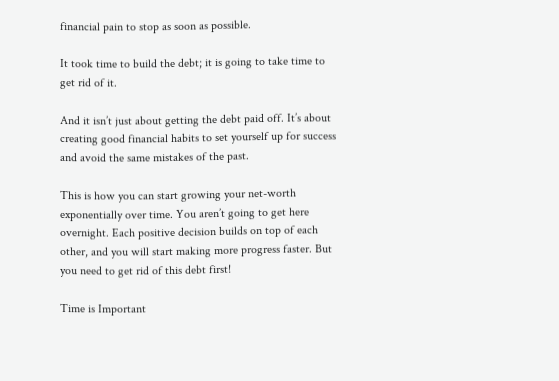financial pain to stop as soon as possible.

It took time to build the debt; it is going to take time to get rid of it.

And it isn’t just about getting the debt paid off. It’s about creating good financial habits to set yourself up for success and avoid the same mistakes of the past.

This is how you can start growing your net-worth exponentially over time. You aren’t going to get here overnight. Each positive decision builds on top of each other, and you will start making more progress faster. But you need to get rid of this debt first!

Time is Important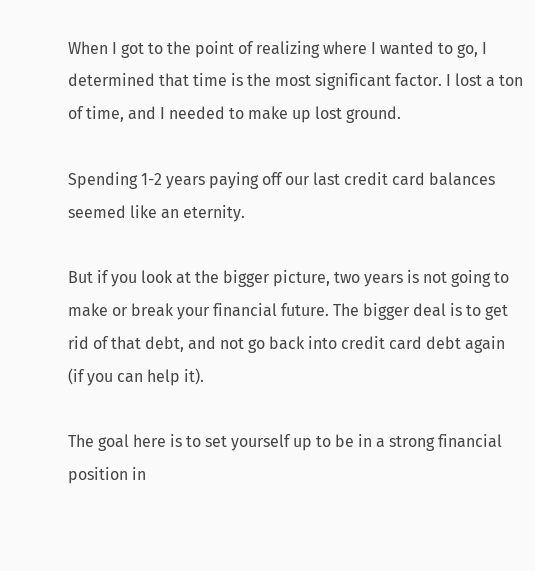When I got to the point of realizing where I wanted to go, I determined that time is the most significant factor. I lost a ton of time, and I needed to make up lost ground.

Spending 1-2 years paying off our last credit card balances seemed like an eternity.

But if you look at the bigger picture, two years is not going to make or break your financial future. The bigger deal is to get rid of that debt, and not go back into credit card debt again (if you can help it).

The goal here is to set yourself up to be in a strong financial position in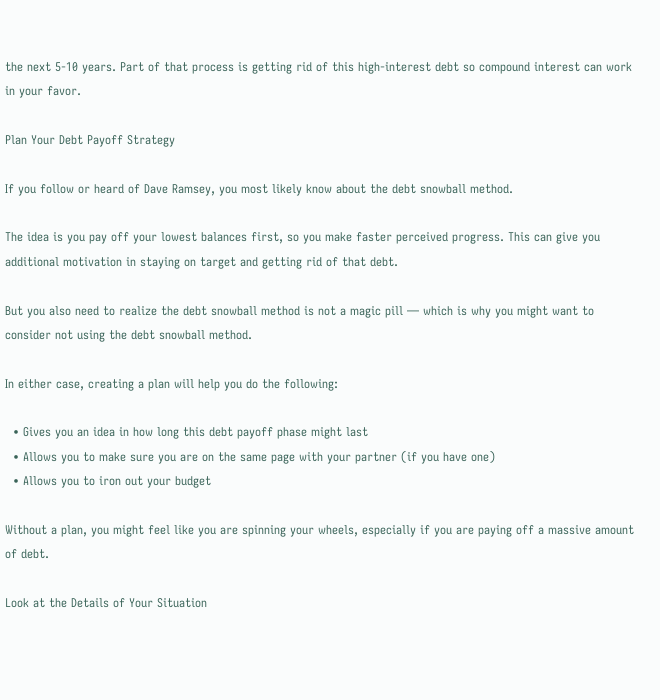the next 5-10 years. Part of that process is getting rid of this high-interest debt so compound interest can work in your favor.

Plan Your Debt Payoff Strategy

If you follow or heard of Dave Ramsey, you most likely know about the debt snowball method.

The idea is you pay off your lowest balances first, so you make faster perceived progress. This can give you additional motivation in staying on target and getting rid of that debt.

But you also need to realize the debt snowball method is not a magic pill — which is why you might want to consider not using the debt snowball method.

In either case, creating a plan will help you do the following:

  • Gives you an idea in how long this debt payoff phase might last
  • Allows you to make sure you are on the same page with your partner (if you have one)
  • Allows you to iron out your budget

Without a plan, you might feel like you are spinning your wheels, especially if you are paying off a massive amount of debt.

Look at the Details of Your Situation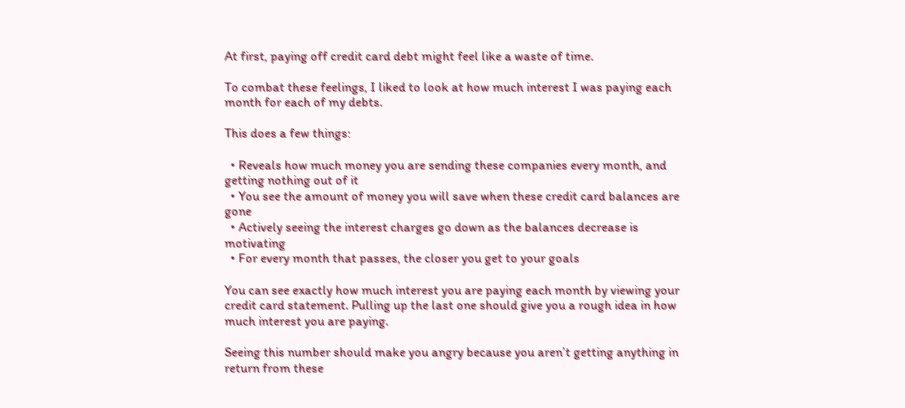At first, paying off credit card debt might feel like a waste of time.

To combat these feelings, I liked to look at how much interest I was paying each month for each of my debts.

This does a few things:

  • Reveals how much money you are sending these companies every month, and getting nothing out of it
  • You see the amount of money you will save when these credit card balances are gone
  • Actively seeing the interest charges go down as the balances decrease is motivating
  • For every month that passes, the closer you get to your goals

You can see exactly how much interest you are paying each month by viewing your credit card statement. Pulling up the last one should give you a rough idea in how much interest you are paying.

Seeing this number should make you angry because you aren’t getting anything in return from these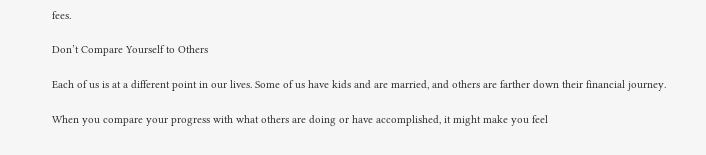fees.

Don’t Compare Yourself to Others

Each of us is at a different point in our lives. Some of us have kids and are married, and others are farther down their financial journey.

When you compare your progress with what others are doing or have accomplished, it might make you feel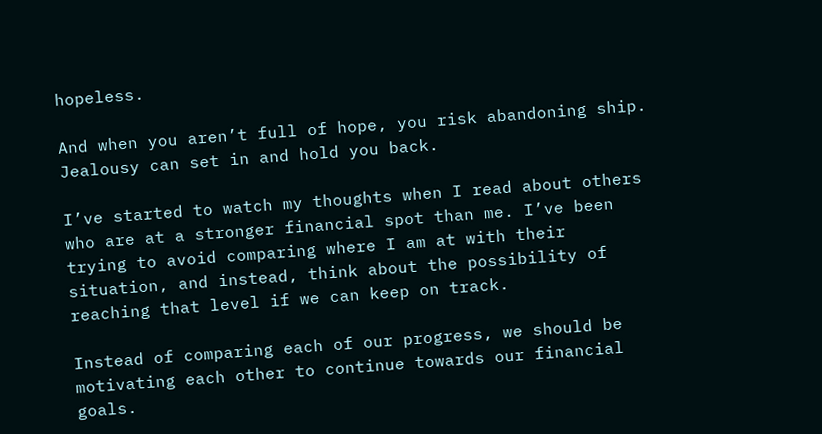hopeless.

And when you aren’t full of hope, you risk abandoning ship. Jealousy can set in and hold you back.

I’ve started to watch my thoughts when I read about others who are at a stronger financial spot than me. I’ve been trying to avoid comparing where I am at with their situation, and instead, think about the possibility of reaching that level if we can keep on track.

Instead of comparing each of our progress, we should be motivating each other to continue towards our financial goals.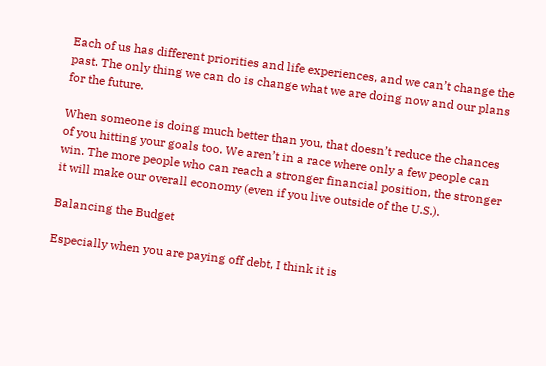Each of us has different priorities and life experiences, and we can’t change the past. The only thing we can do is change what we are doing now and our plans for the future.

When someone is doing much better than you, that doesn’t reduce the chances of you hitting your goals too. We aren’t in a race where only a few people can win. The more people who can reach a stronger financial position, the stronger it will make our overall economy (even if you live outside of the U.S.).

Balancing the Budget

Especially when you are paying off debt, I think it is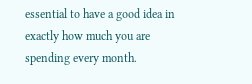essential to have a good idea in exactly how much you are spending every month.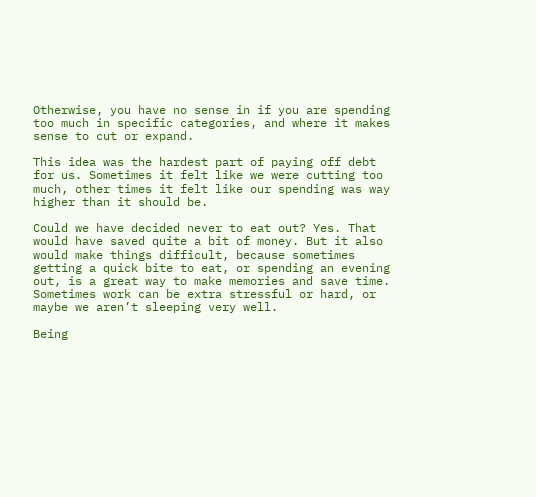Otherwise, you have no sense in if you are spending too much in specific categories, and where it makes sense to cut or expand.

This idea was the hardest part of paying off debt for us. Sometimes it felt like we were cutting too much, other times it felt like our spending was way higher than it should be.

Could we have decided never to eat out? Yes. That would have saved quite a bit of money. But it also would make things difficult, because sometimes getting a quick bite to eat, or spending an evening out, is a great way to make memories and save time. Sometimes work can be extra stressful or hard, or maybe we aren’t sleeping very well.

Being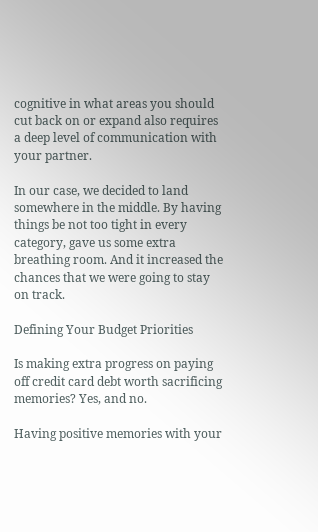cognitive in what areas you should cut back on or expand also requires a deep level of communication with your partner.

In our case, we decided to land somewhere in the middle. By having things be not too tight in every category, gave us some extra breathing room. And it increased the chances that we were going to stay on track.

Defining Your Budget Priorities

Is making extra progress on paying off credit card debt worth sacrificing memories? Yes, and no.

Having positive memories with your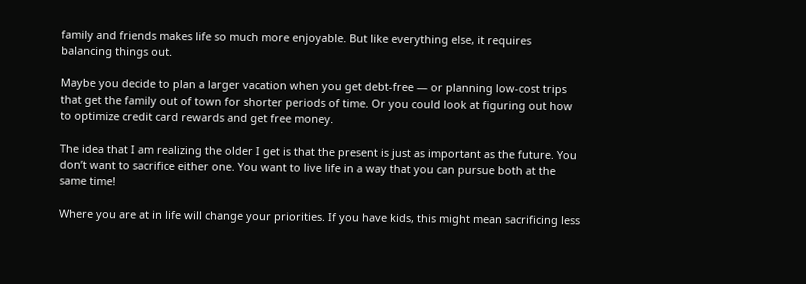family and friends makes life so much more enjoyable. But like everything else, it requires balancing things out.

Maybe you decide to plan a larger vacation when you get debt-free — or planning low-cost trips that get the family out of town for shorter periods of time. Or you could look at figuring out how to optimize credit card rewards and get free money.

The idea that I am realizing the older I get is that the present is just as important as the future. You don’t want to sacrifice either one. You want to live life in a way that you can pursue both at the same time!

Where you are at in life will change your priorities. If you have kids, this might mean sacrificing less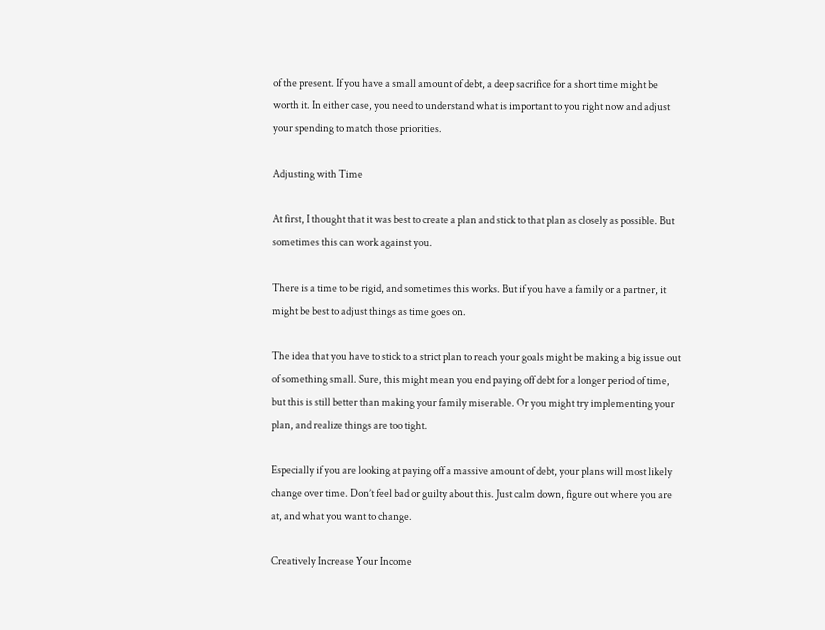of the present. If you have a small amount of debt, a deep sacrifice for a short time might be worth it. In either case, you need to understand what is important to you right now and adjust your spending to match those priorities.

Adjusting with Time

At first, I thought that it was best to create a plan and stick to that plan as closely as possible. But sometimes this can work against you.

There is a time to be rigid, and sometimes this works. But if you have a family or a partner, it might be best to adjust things as time goes on.

The idea that you have to stick to a strict plan to reach your goals might be making a big issue out of something small. Sure, this might mean you end paying off debt for a longer period of time, but this is still better than making your family miserable. Or you might try implementing your plan, and realize things are too tight.

Especially if you are looking at paying off a massive amount of debt, your plans will most likely change over time. Don’t feel bad or guilty about this. Just calm down, figure out where you are at, and what you want to change.

Creatively Increase Your Income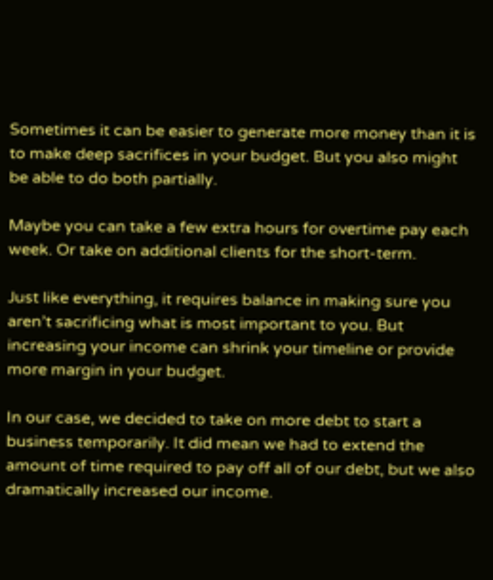Sometimes it can be easier to generate more money than it is to make deep sacrifices in your budget. But you also might be able to do both partially.

Maybe you can take a few extra hours for overtime pay each week. Or take on additional clients for the short-term.

Just like everything, it requires balance in making sure you aren’t sacrificing what is most important to you. But increasing your income can shrink your timeline or provide more margin in your budget.

In our case, we decided to take on more debt to start a business temporarily. It did mean we had to extend the amount of time required to pay off all of our debt, but we also dramatically increased our income.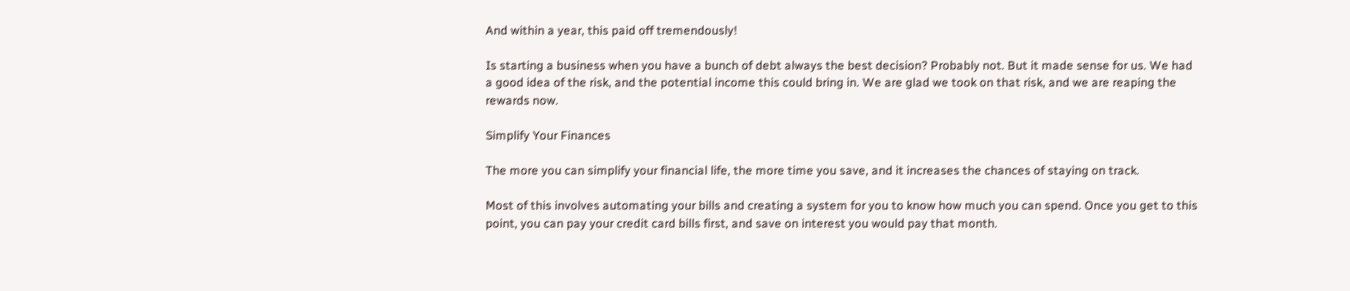And within a year, this paid off tremendously!

Is starting a business when you have a bunch of debt always the best decision? Probably not. But it made sense for us. We had a good idea of the risk, and the potential income this could bring in. We are glad we took on that risk, and we are reaping the rewards now.

Simplify Your Finances

The more you can simplify your financial life, the more time you save, and it increases the chances of staying on track.

Most of this involves automating your bills and creating a system for you to know how much you can spend. Once you get to this point, you can pay your credit card bills first, and save on interest you would pay that month.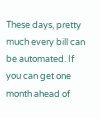These days, pretty much every bill can be automated. If you can get one month ahead of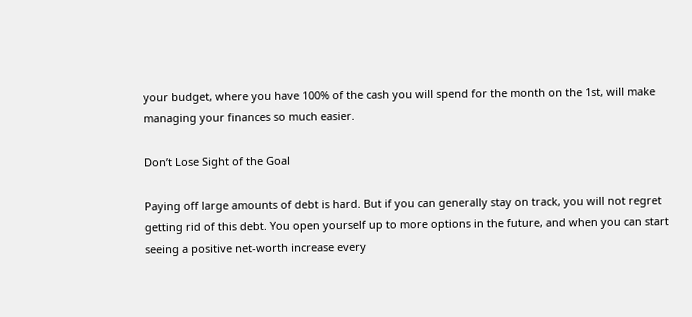your budget, where you have 100% of the cash you will spend for the month on the 1st, will make managing your finances so much easier.

Don’t Lose Sight of the Goal

Paying off large amounts of debt is hard. But if you can generally stay on track, you will not regret getting rid of this debt. You open yourself up to more options in the future, and when you can start seeing a positive net-worth increase every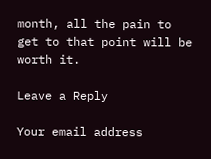month, all the pain to get to that point will be worth it.

Leave a Reply

Your email address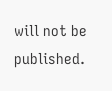will not be published.